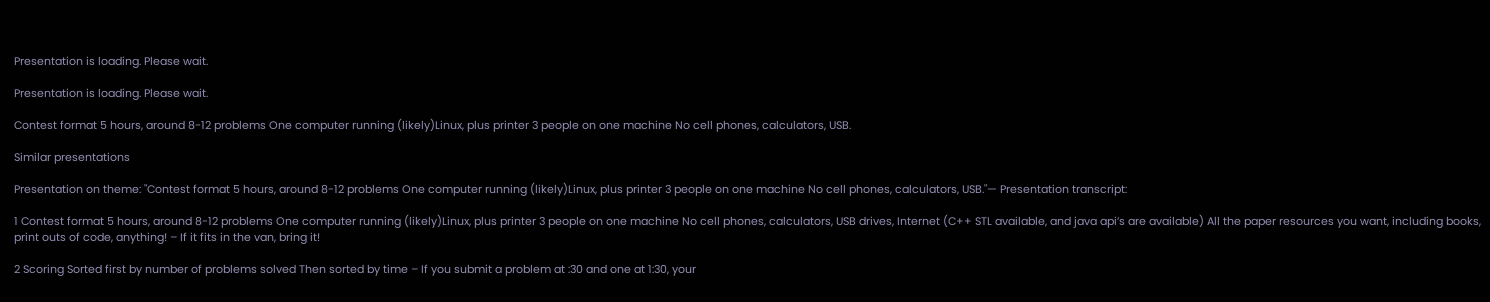Presentation is loading. Please wait.

Presentation is loading. Please wait.

Contest format 5 hours, around 8-12 problems One computer running (likely)Linux, plus printer 3 people on one machine No cell phones, calculators, USB.

Similar presentations

Presentation on theme: "Contest format 5 hours, around 8-12 problems One computer running (likely)Linux, plus printer 3 people on one machine No cell phones, calculators, USB."— Presentation transcript:

1 Contest format 5 hours, around 8-12 problems One computer running (likely)Linux, plus printer 3 people on one machine No cell phones, calculators, USB drives, Internet (C++ STL available, and java api’s are available) All the paper resources you want, including books, print outs of code, anything! – If it fits in the van, bring it!

2 Scoring Sorted first by number of problems solved Then sorted by time – If you submit a problem at :30 and one at 1:30, your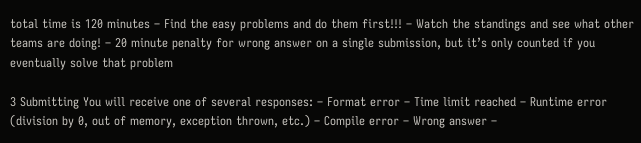total time is 120 minutes – Find the easy problems and do them first!!! – Watch the standings and see what other teams are doing! – 20 minute penalty for wrong answer on a single submission, but it’s only counted if you eventually solve that problem

3 Submitting You will receive one of several responses: – Format error – Time limit reached – Runtime error (division by 0, out of memory, exception thrown, etc.) – Compile error – Wrong answer –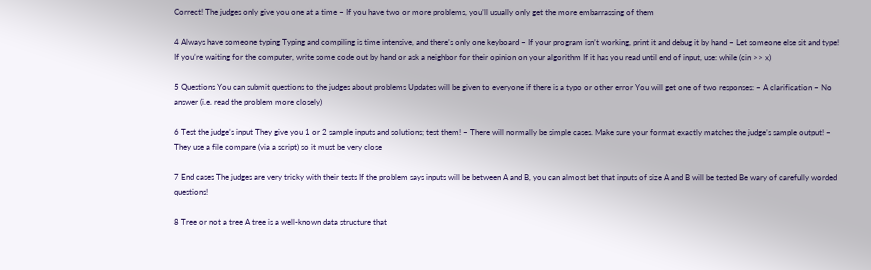Correct! The judges only give you one at a time – If you have two or more problems, you’ll usually only get the more embarrassing of them

4 Always have someone typing Typing and compiling is time intensive, and there’s only one keyboard – If your program isn’t working, print it and debug it by hand – Let someone else sit and type! If you’re waiting for the computer, write some code out by hand or ask a neighbor for their opinion on your algorithm If it has you read until end of input, use: while (cin >> x)

5 Questions You can submit questions to the judges about problems Updates will be given to everyone if there is a typo or other error You will get one of two responses: – A clarification – No answer (i.e. read the problem more closely)

6 Test the judge’s input They give you 1 or 2 sample inputs and solutions; test them! – There will normally be simple cases. Make sure your format exactly matches the judge’s sample output! – They use a file compare (via a script) so it must be very close

7 End cases The judges are very tricky with their tests If the problem says inputs will be between A and B, you can almost bet that inputs of size A and B will be tested Be wary of carefully worded questions!

8 Tree or not a tree A tree is a well-known data structure that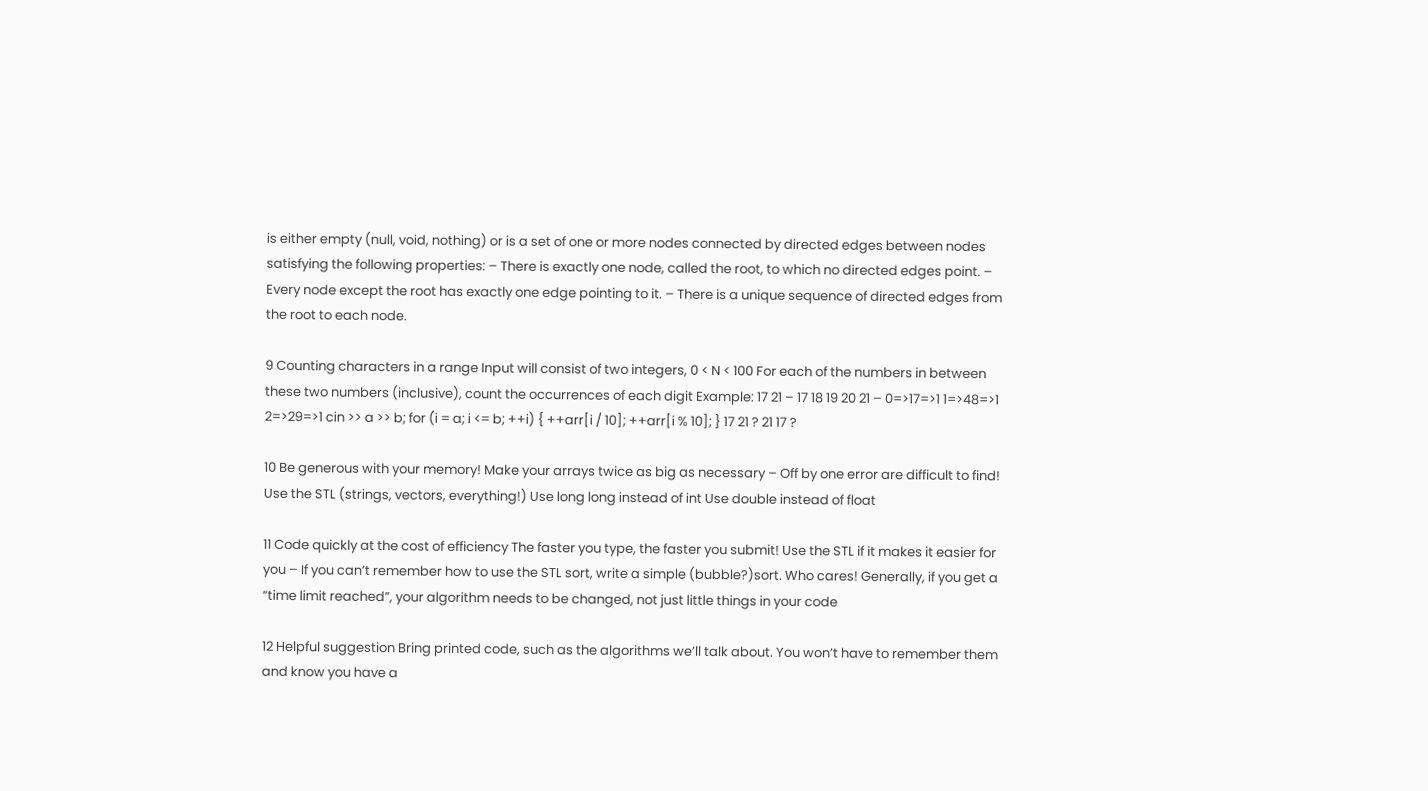is either empty (null, void, nothing) or is a set of one or more nodes connected by directed edges between nodes satisfying the following properties: – There is exactly one node, called the root, to which no directed edges point. – Every node except the root has exactly one edge pointing to it. – There is a unique sequence of directed edges from the root to each node.

9 Counting characters in a range Input will consist of two integers, 0 < N < 100 For each of the numbers in between these two numbers (inclusive), count the occurrences of each digit Example: 17 21 – 17 18 19 20 21 – 0=>17=>1 1=>48=>1 2=>29=>1 cin >> a >> b; for (i = a; i <= b; ++i) { ++arr[i / 10]; ++arr[i % 10]; } 17 21 ? 21 17 ?

10 Be generous with your memory! Make your arrays twice as big as necessary – Off by one error are difficult to find! Use the STL (strings, vectors, everything!) Use long long instead of int Use double instead of float

11 Code quickly at the cost of efficiency The faster you type, the faster you submit! Use the STL if it makes it easier for you – If you can’t remember how to use the STL sort, write a simple (bubble?)sort. Who cares! Generally, if you get a “time limit reached”, your algorithm needs to be changed, not just little things in your code

12 Helpful suggestion Bring printed code, such as the algorithms we’ll talk about. You won’t have to remember them and know you have a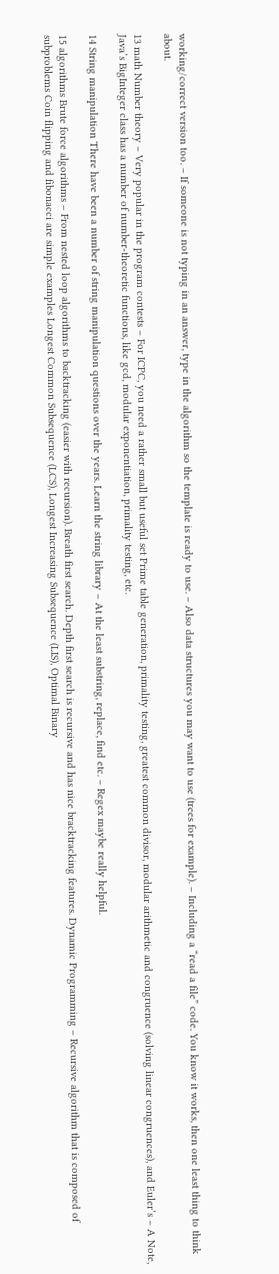working/correct version too. – If someone is not typing in an answer, type in the algorithm so the template is ready to use. – Also data structures you may want to use (trees for example). – Including a “read a file” code. You know it works, then one least thing to think about.

13 math Number theory – Very popular in the program contests – For ICPC, you need a rather small but useful set Prime table generation, primality testing, greatest common divisor, modular arithmetic and congruence (solving linear congruences), and Euler’s – A Note, Java’s BigInteger class has a number of number-theoretic functions, like gcd, modular exponentiation, primality testing, etc.

14 String manipulation There have been a number of string manipulation questions over the years. Learn the string library – At the least substring, replace, find etc. – Regex maybe really helpful.

15 algorithms Brute force algorithms – From nested loop algorithms to backtracking (easier with recursion). Breath first search. Depth first search is recursive and has nice bracktracking features. Dynamic Programming – Recursive algorithm that is composed of subproblems Coin flipping and fibonacci are simple examples Longest Common Subsequence (LCS), Longest Increasing Subsequence (LIS), Optimal Binary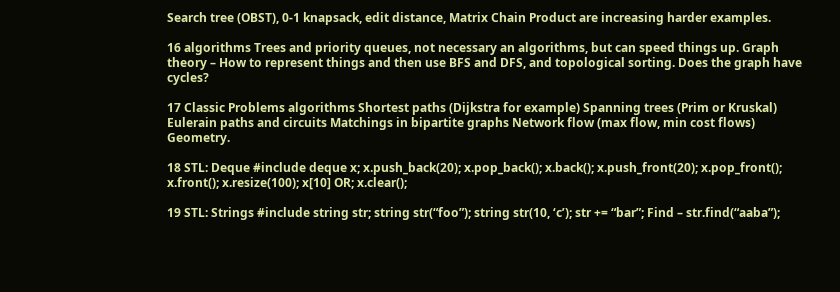Search tree (OBST), 0-1 knapsack, edit distance, Matrix Chain Product are increasing harder examples.

16 algorithms Trees and priority queues, not necessary an algorithms, but can speed things up. Graph theory – How to represent things and then use BFS and DFS, and topological sorting. Does the graph have cycles?

17 Classic Problems algorithms Shortest paths (Dijkstra for example) Spanning trees (Prim or Kruskal) Eulerain paths and circuits Matchings in bipartite graphs Network flow (max flow, min cost flows) Geometry.

18 STL: Deque #include deque x; x.push_back(20); x.pop_back(); x.back(); x.push_front(20); x.pop_front(); x.front(); x.resize(100); x[10] OR; x.clear();

19 STL: Strings #include string str; string str(“foo”); string str(10, ‘c’); str += “bar”; Find – str.find(“aaba”);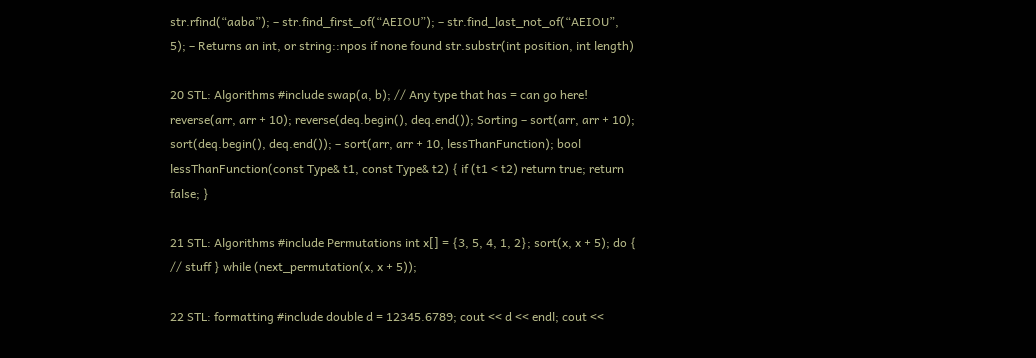str.rfind(“aaba”); – str.find_first_of(“AEIOU”); – str.find_last_not_of(“AEIOU”, 5); – Returns an int, or string::npos if none found str.substr(int position, int length)

20 STL: Algorithms #include swap(a, b); // Any type that has = can go here! reverse(arr, arr + 10); reverse(deq.begin(), deq.end()); Sorting – sort(arr, arr + 10); sort(deq.begin(), deq.end()); – sort(arr, arr + 10, lessThanFunction); bool lessThanFunction(const Type& t1, const Type& t2) { if (t1 < t2) return true; return false; }

21 STL: Algorithms #include Permutations int x[] = {3, 5, 4, 1, 2}; sort(x, x + 5); do { // stuff } while (next_permutation(x, x + 5));

22 STL: formatting #include double d = 12345.6789; cout << d << endl; cout <<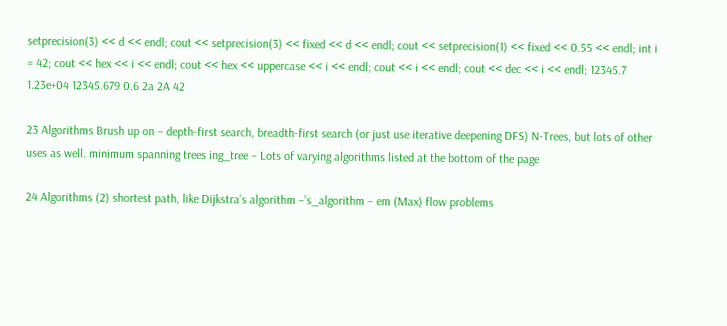setprecision(3) << d << endl; cout << setprecision(3) << fixed << d << endl; cout << setprecision(1) << fixed << 0.55 << endl; int i = 42; cout << hex << i << endl; cout << hex << uppercase << i << endl; cout << i << endl; cout << dec << i << endl; 12345.7 1.23e+04 12345.679 0.6 2a 2A 42

23 Algorithms Brush up on – depth-first search, breadth-first search (or just use iterative deepening DFS) N-Trees, but lots of other uses as well. minimum spanning trees ing_tree – Lots of varying algorithms listed at the bottom of the page

24 Algorithms (2) shortest path, like Dijkstra’s algorithm –’s_algorithm – em (Max) flow problems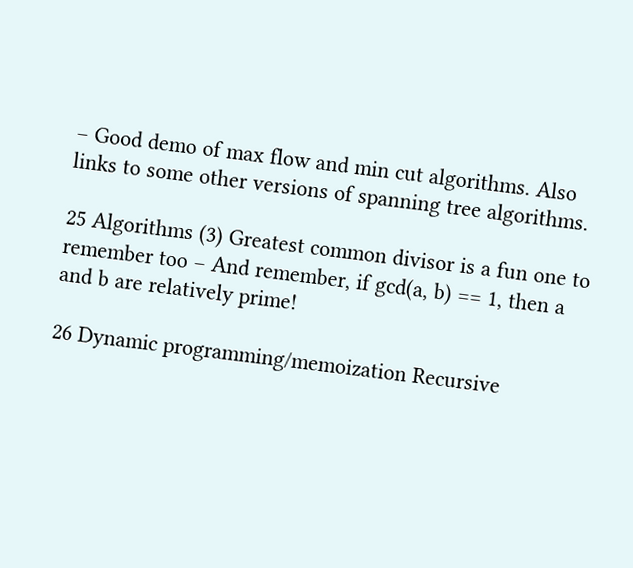– Good demo of max flow and min cut algorithms. Also links to some other versions of spanning tree algorithms.

25 Algorithms (3) Greatest common divisor is a fun one to remember too – And remember, if gcd(a, b) == 1, then a and b are relatively prime!

26 Dynamic programming/memoization Recursive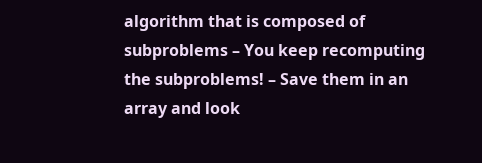algorithm that is composed of subproblems – You keep recomputing the subproblems! – Save them in an array and look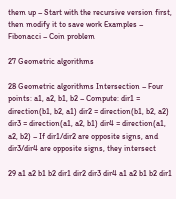them up – Start with the recursive version first, then modify it to save work Examples – Fibonacci – Coin problem

27 Geometric algorithms

28 Geometric algorithms Intersection – Four points: a1, a2, b1, b2 – Compute: dir1 = direction(b1, b2, a1) dir2 = direction(b1, b2, a2) dir3 = direction(a1, a2, b1) dir4 = direction(a1, a2, b2) – If dir1/dir2 are opposite signs, and dir3/dir4 are opposite signs, they intersect

29 a1 a2 b1 b2 dir1 dir2 dir3 dir4 a1 a2 b1 b2 dir1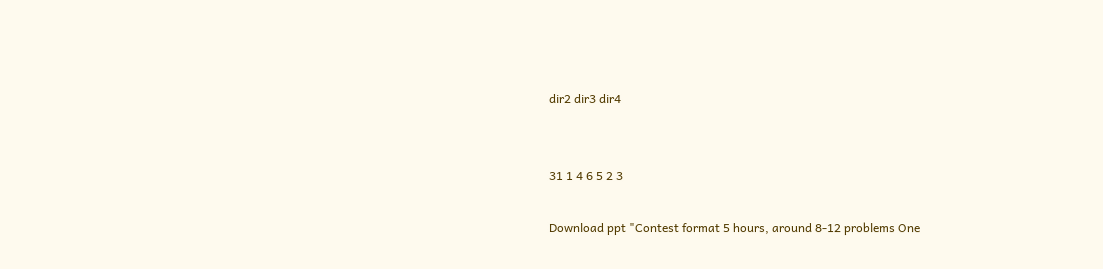dir2 dir3 dir4


31 1 4 6 5 2 3

Download ppt "Contest format 5 hours, around 8-12 problems One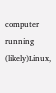computer running (likely)Linux,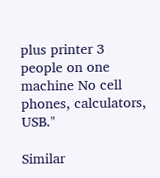plus printer 3 people on one machine No cell phones, calculators, USB."

Similar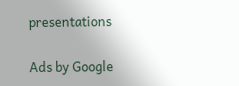presentations

Ads by Google